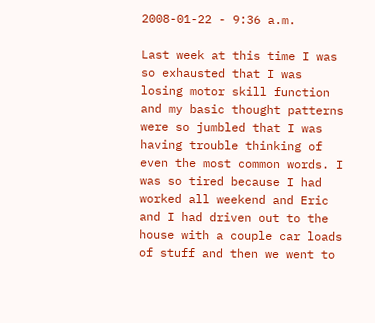2008-01-22 - 9:36 a.m.

Last week at this time I was so exhausted that I was losing motor skill function and my basic thought patterns were so jumbled that I was having trouble thinking of even the most common words. I was so tired because I had worked all weekend and Eric and I had driven out to the house with a couple car loads of stuff and then we went to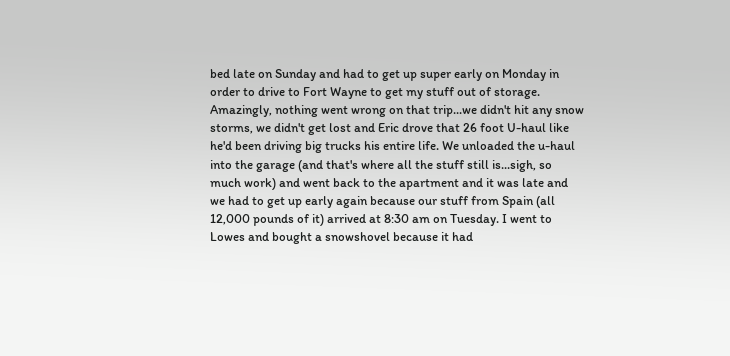bed late on Sunday and had to get up super early on Monday in order to drive to Fort Wayne to get my stuff out of storage. Amazingly, nothing went wrong on that trip...we didn't hit any snow storms, we didn't get lost and Eric drove that 26 foot U-haul like he'd been driving big trucks his entire life. We unloaded the u-haul into the garage (and that's where all the stuff still is...sigh, so much work) and went back to the apartment and it was late and we had to get up early again because our stuff from Spain (all 12,000 pounds of it) arrived at 8:30 am on Tuesday. I went to Lowes and bought a snowshovel because it had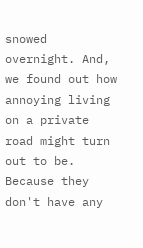snowed overnight. And, we found out how annoying living on a private road might turn out to be. Because they don't have any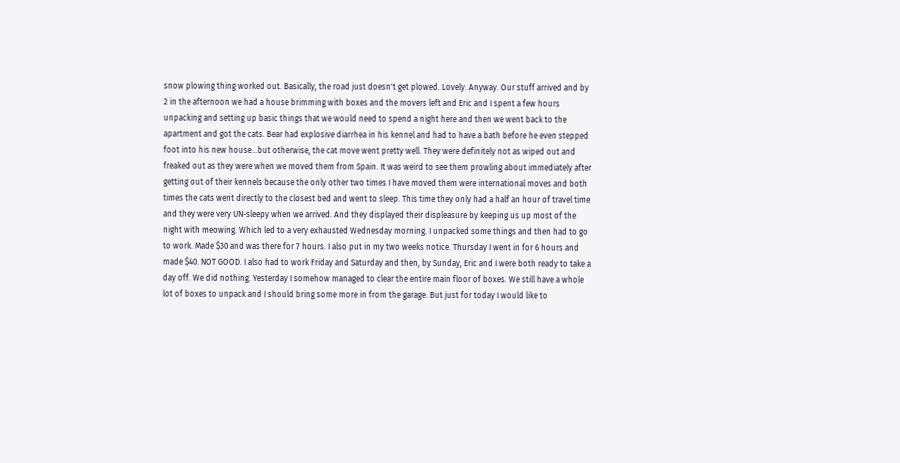snow plowing thing worked out. Basically, the road just doesn't get plowed. Lovely. Anyway. Our stuff arrived and by 2 in the afternoon we had a house brimming with boxes and the movers left and Eric and I spent a few hours unpacking and setting up basic things that we would need to spend a night here and then we went back to the apartment and got the cats. Bear had explosive diarrhea in his kennel and had to have a bath before he even stepped foot into his new house...but otherwise, the cat move went pretty well. They were definitely not as wiped out and freaked out as they were when we moved them from Spain. It was weird to see them prowling about immediately after getting out of their kennels because the only other two times I have moved them were international moves and both times the cats went directly to the closest bed and went to sleep. This time they only had a half an hour of travel time and they were very UN-sleepy when we arrived. And they displayed their displeasure by keeping us up most of the night with meowing. Which led to a very exhausted Wednesday morning. I unpacked some things and then had to go to work. Made $30 and was there for 7 hours. I also put in my two weeks notice. Thursday I went in for 6 hours and made $40. NOT GOOD. I also had to work Friday and Saturday and then, by Sunday, Eric and I were both ready to take a day off. We did nothing. Yesterday I somehow managed to clear the entire main floor of boxes. We still have a whole lot of boxes to unpack and I should bring some more in from the garage. But just for today I would like to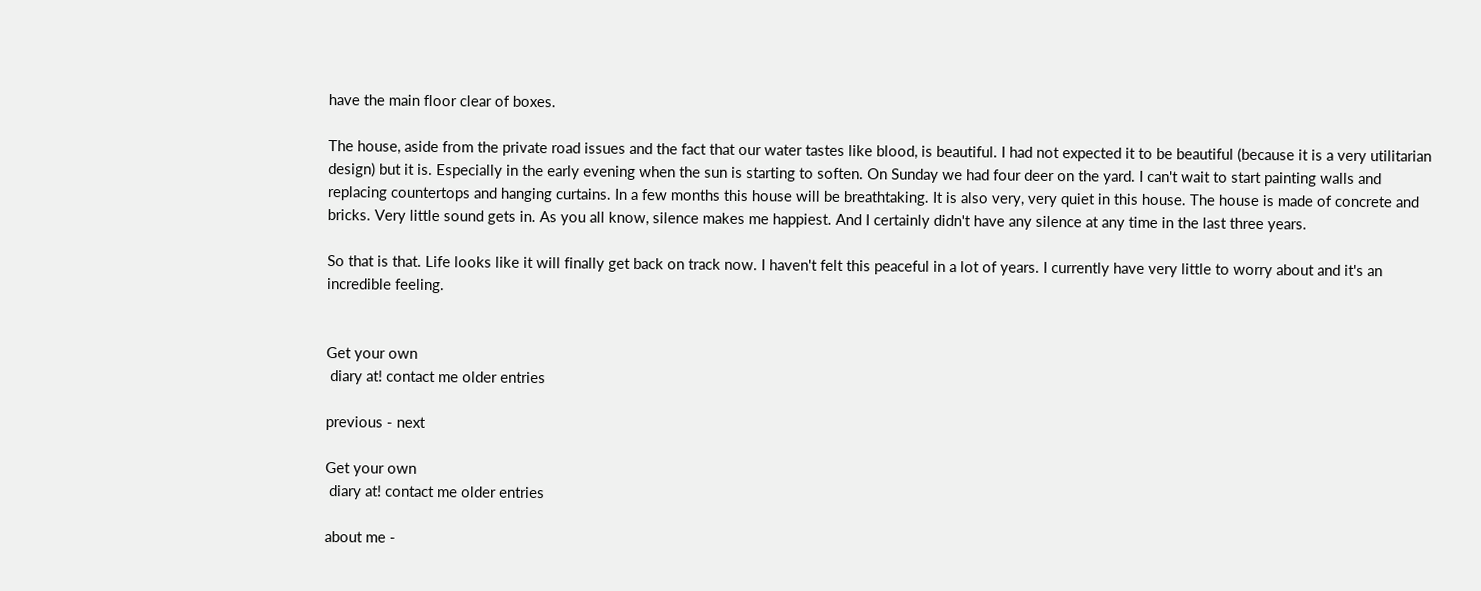have the main floor clear of boxes.

The house, aside from the private road issues and the fact that our water tastes like blood, is beautiful. I had not expected it to be beautiful (because it is a very utilitarian design) but it is. Especially in the early evening when the sun is starting to soften. On Sunday we had four deer on the yard. I can't wait to start painting walls and replacing countertops and hanging curtains. In a few months this house will be breathtaking. It is also very, very quiet in this house. The house is made of concrete and bricks. Very little sound gets in. As you all know, silence makes me happiest. And I certainly didn't have any silence at any time in the last three years.

So that is that. Life looks like it will finally get back on track now. I haven't felt this peaceful in a lot of years. I currently have very little to worry about and it's an incredible feeling.


Get your own
 diary at! contact me older entries

previous - next

Get your own
 diary at! contact me older entries

about me -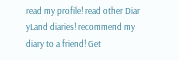read my profile! read other Diar
yLand diaries! recommend my diary to a friend! Get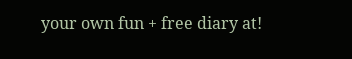your own fun + free diary at!